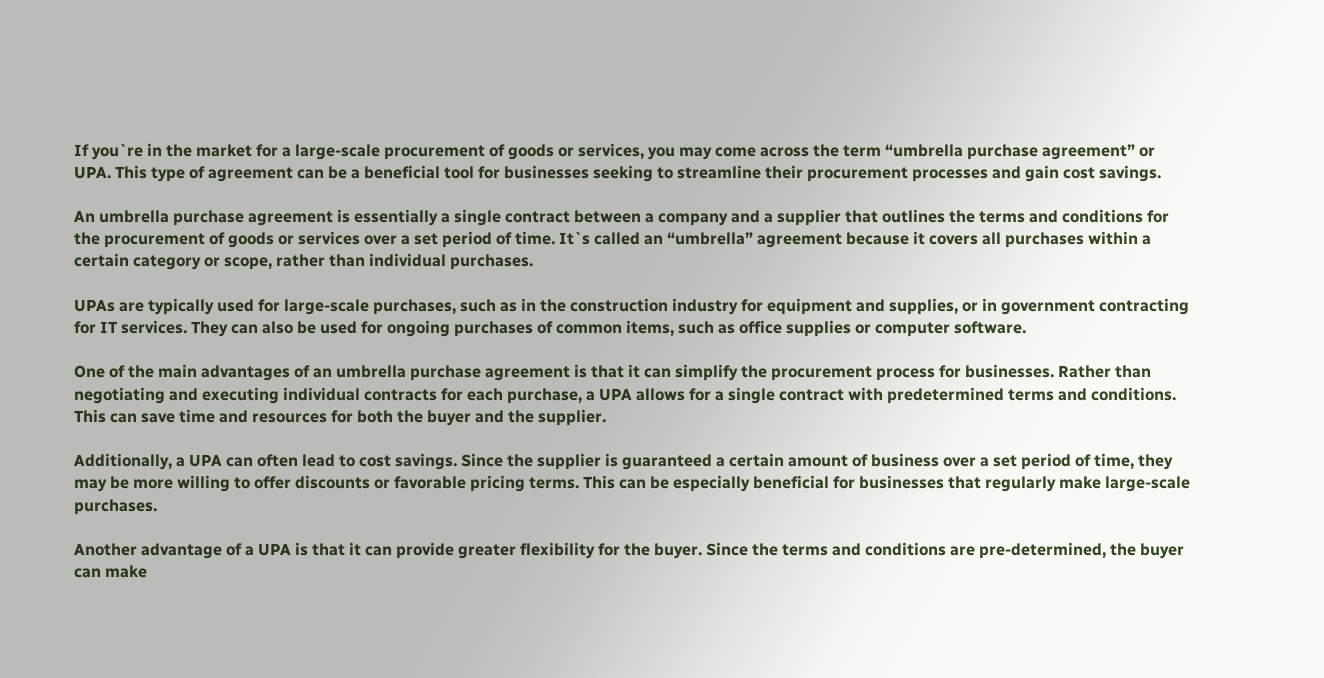If you`re in the market for a large-scale procurement of goods or services, you may come across the term “umbrella purchase agreement” or UPA. This type of agreement can be a beneficial tool for businesses seeking to streamline their procurement processes and gain cost savings.

An umbrella purchase agreement is essentially a single contract between a company and a supplier that outlines the terms and conditions for the procurement of goods or services over a set period of time. It`s called an “umbrella” agreement because it covers all purchases within a certain category or scope, rather than individual purchases.

UPAs are typically used for large-scale purchases, such as in the construction industry for equipment and supplies, or in government contracting for IT services. They can also be used for ongoing purchases of common items, such as office supplies or computer software.

One of the main advantages of an umbrella purchase agreement is that it can simplify the procurement process for businesses. Rather than negotiating and executing individual contracts for each purchase, a UPA allows for a single contract with predetermined terms and conditions. This can save time and resources for both the buyer and the supplier.

Additionally, a UPA can often lead to cost savings. Since the supplier is guaranteed a certain amount of business over a set period of time, they may be more willing to offer discounts or favorable pricing terms. This can be especially beneficial for businesses that regularly make large-scale purchases.

Another advantage of a UPA is that it can provide greater flexibility for the buyer. Since the terms and conditions are pre-determined, the buyer can make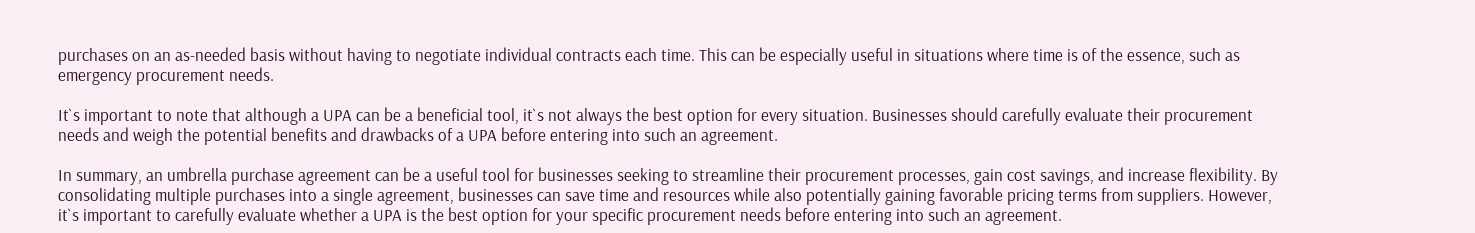purchases on an as-needed basis without having to negotiate individual contracts each time. This can be especially useful in situations where time is of the essence, such as emergency procurement needs.

It`s important to note that although a UPA can be a beneficial tool, it`s not always the best option for every situation. Businesses should carefully evaluate their procurement needs and weigh the potential benefits and drawbacks of a UPA before entering into such an agreement.

In summary, an umbrella purchase agreement can be a useful tool for businesses seeking to streamline their procurement processes, gain cost savings, and increase flexibility. By consolidating multiple purchases into a single agreement, businesses can save time and resources while also potentially gaining favorable pricing terms from suppliers. However, it`s important to carefully evaluate whether a UPA is the best option for your specific procurement needs before entering into such an agreement.